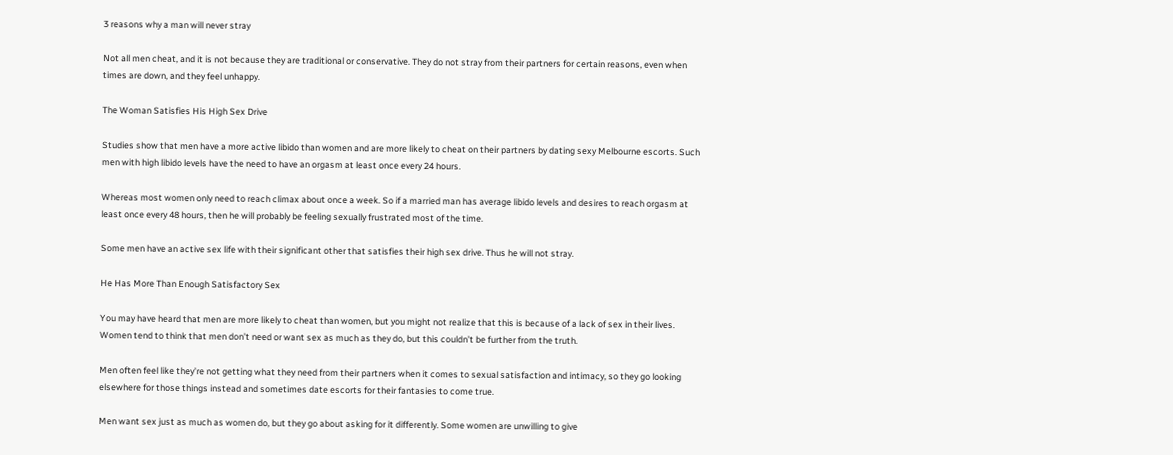3 reasons why a man will never stray

Not all men cheat, and it is not because they are traditional or conservative. They do not stray from their partners for certain reasons, even when times are down, and they feel unhappy.

The Woman Satisfies His High Sex Drive

Studies show that men have a more active libido than women and are more likely to cheat on their partners by dating sexy Melbourne escorts. Such men with high libido levels have the need to have an orgasm at least once every 24 hours.

Whereas most women only need to reach climax about once a week. So if a married man has average libido levels and desires to reach orgasm at least once every 48 hours, then he will probably be feeling sexually frustrated most of the time.

Some men have an active sex life with their significant other that satisfies their high sex drive. Thus he will not stray.

He Has More Than Enough Satisfactory Sex

You may have heard that men are more likely to cheat than women, but you might not realize that this is because of a lack of sex in their lives. Women tend to think that men don’t need or want sex as much as they do, but this couldn’t be further from the truth.

Men often feel like they’re not getting what they need from their partners when it comes to sexual satisfaction and intimacy, so they go looking elsewhere for those things instead and sometimes date escorts for their fantasies to come true.

Men want sex just as much as women do, but they go about asking for it differently. Some women are unwilling to give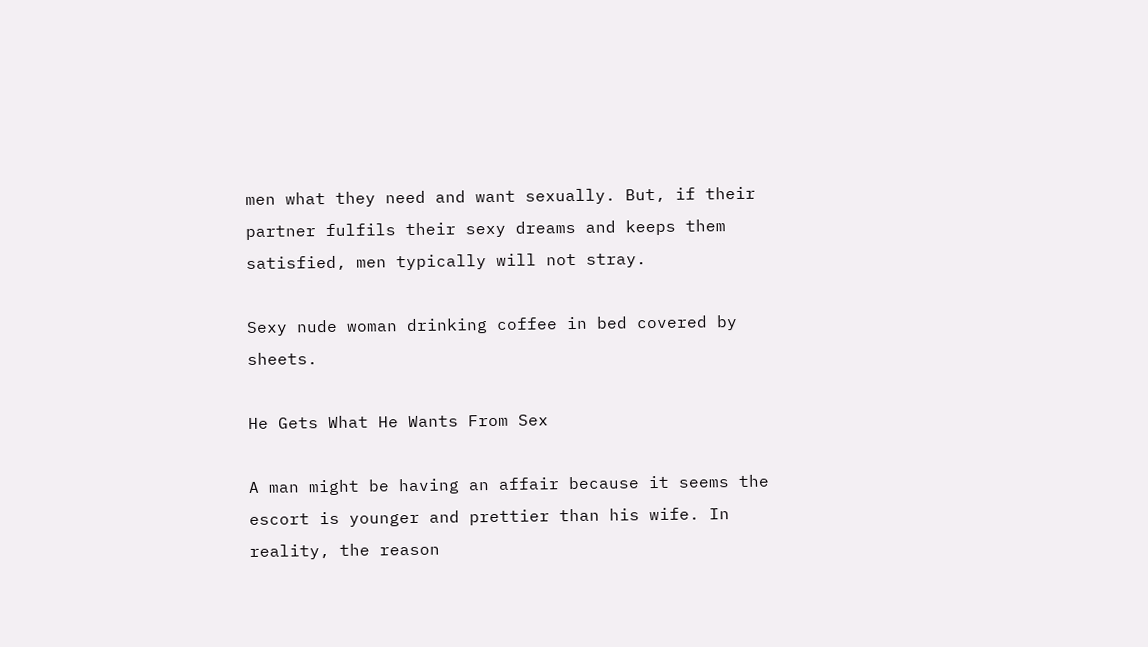men what they need and want sexually. But, if their partner fulfils their sexy dreams and keeps them satisfied, men typically will not stray.

Sexy nude woman drinking coffee in bed covered by sheets.

He Gets What He Wants From Sex

A man might be having an affair because it seems the escort is younger and prettier than his wife. In reality, the reason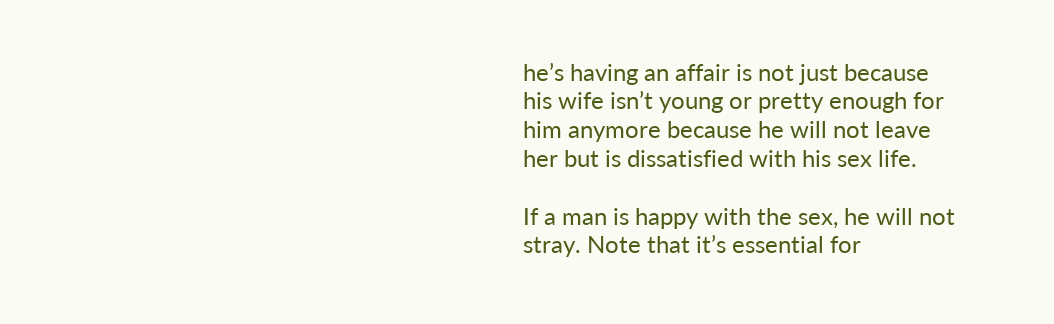he’s having an affair is not just because his wife isn’t young or pretty enough for him anymore because he will not leave her but is dissatisfied with his sex life.

If a man is happy with the sex, he will not stray. Note that it’s essential for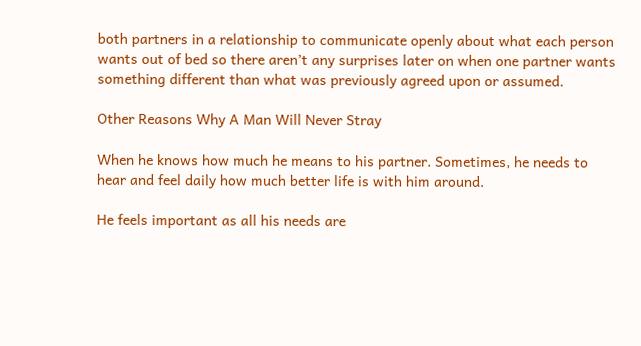both partners in a relationship to communicate openly about what each person wants out of bed so there aren’t any surprises later on when one partner wants something different than what was previously agreed upon or assumed.

Other Reasons Why A Man Will Never Stray

When he knows how much he means to his partner. Sometimes, he needs to hear and feel daily how much better life is with him around.

He feels important as all his needs are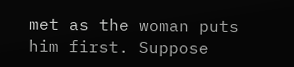met as the woman puts him first. Suppose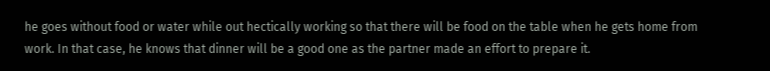he goes without food or water while out hectically working so that there will be food on the table when he gets home from work. In that case, he knows that dinner will be a good one as the partner made an effort to prepare it.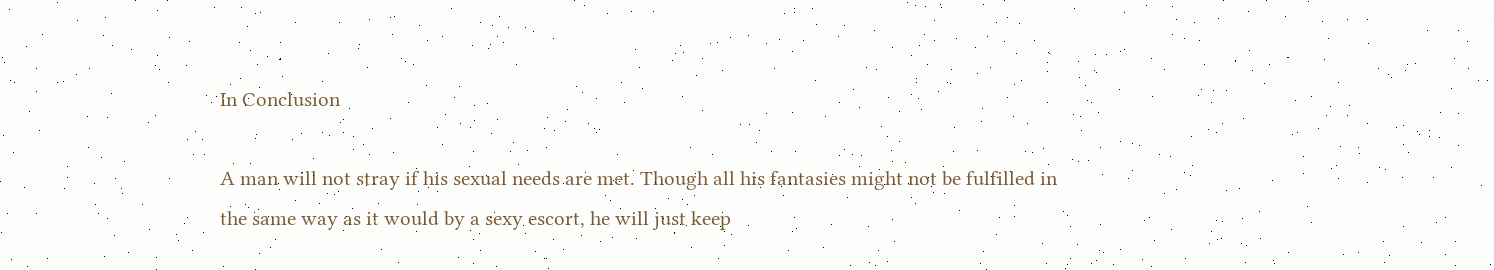In Conclusion

A man will not stray if his sexual needs are met. Though all his fantasies might not be fulfilled in the same way as it would by a sexy escort, he will just keep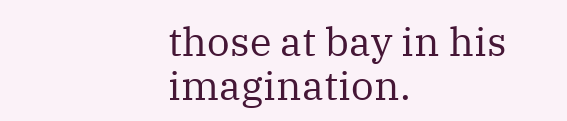those at bay in his imagination.